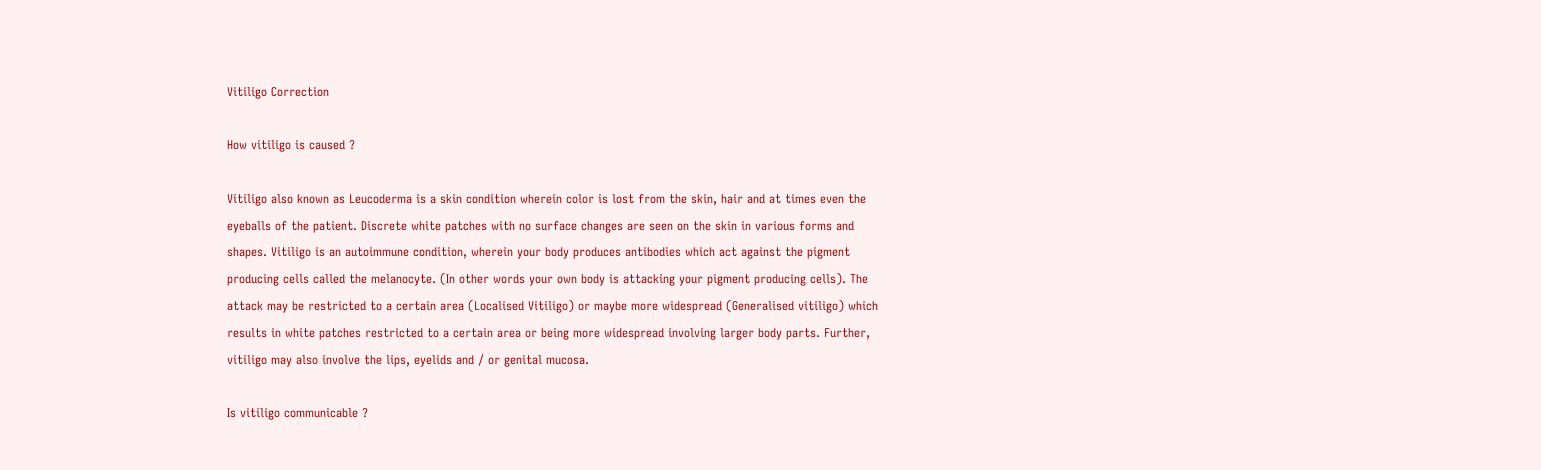Vitiligo Correction

How vitiligo is caused ?

Vitiligo also known as Leucoderma is a skin condition wherein color is lost from the skin, hair and at times even the eyeballs of the patient. Discrete white patches with no surface changes are seen on the skin in various forms and shapes. Vitiligo is an autoimmune condition, wherein your body produces antibodies which act against the pigment producing cells called the melanocyte. (In other words your own body is attacking your pigment producing cells). The attack may be restricted to a certain area (Localised Vitiligo) or maybe more widespread (Generalised vitiligo) which results in white patches restricted to a certain area or being more widespread involving larger body parts. Further, vitiligo may also involve the lips, eyelids and / or genital mucosa.

Is vitiligo communicable ?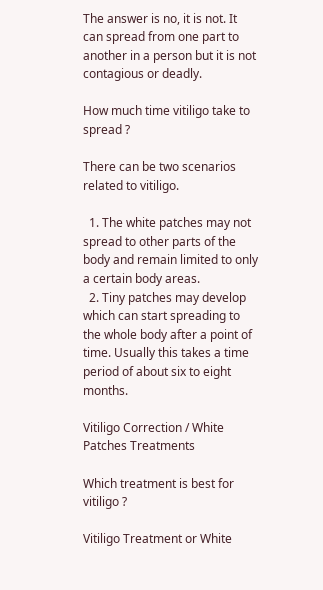The answer is no, it is not. It can spread from one part to another in a person but it is not contagious or deadly.

How much time vitiligo take to spread ?

There can be two scenarios related to vitiligo.

  1. The white patches may not spread to other parts of the body and remain limited to only a certain body areas.
  2. Tiny patches may develop which can start spreading to the whole body after a point of time. Usually this takes a time period of about six to eight months.

Vitiligo Correction / White Patches Treatments

Which treatment is best for vitiligo ?

Vitiligo Treatment or White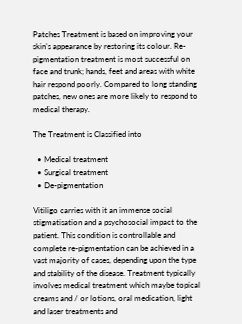Patches Treatment is based on improving your skin’s appearance by restoring its colour. Re-pigmentation treatment is most successful on face and trunk; hands, feet and areas with white hair respond poorly. Compared to long standing patches, new ones are more likely to respond to medical therapy.

The Treatment is Classified into

  • Medical treatment
  • Surgical treatment
  • De-pigmentation

Vitiligo carries with it an immense social stigmatisation and a psychosocial impact to the patient. This condition is controllable and complete re-pigmentation can be achieved in a vast majority of cases, depending upon the type and stability of the disease. Treatment typically involves medical treatment which maybe topical creams and / or lotions, oral medication, light and laser treatments and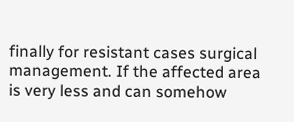finally for resistant cases surgical management. If the affected area is very less and can somehow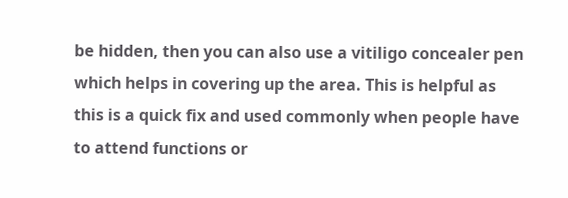be hidden, then you can also use a vitiligo concealer pen which helps in covering up the area. This is helpful as this is a quick fix and used commonly when people have to attend functions or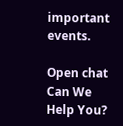important events.

Open chat
Can We Help You?